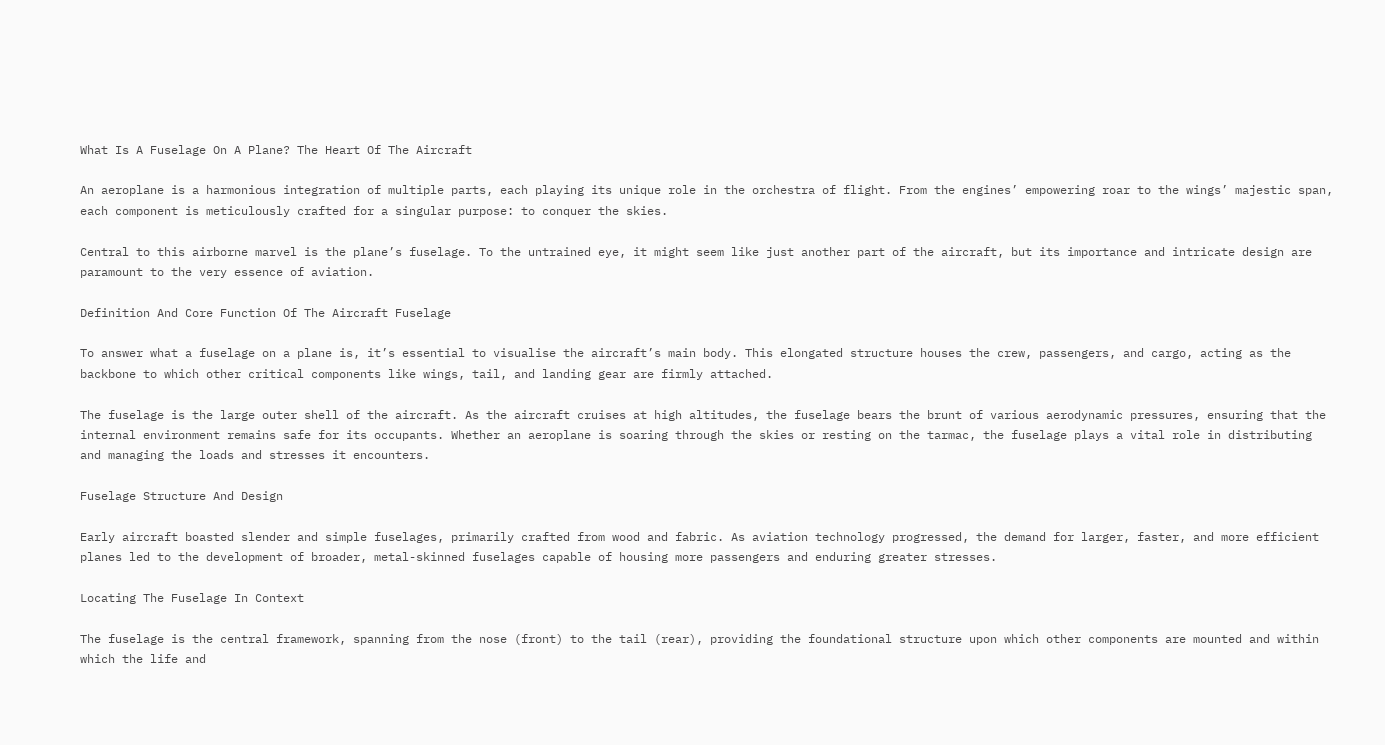What Is A Fuselage On A Plane? The Heart Of The Aircraft

An aeroplane is a harmonious integration of multiple parts, each playing its unique role in the orchestra of flight. From the engines’ empowering roar to the wings’ majestic span, each component is meticulously crafted for a singular purpose: to conquer the skies.

Central to this airborne marvel is the plane’s fuselage. To the untrained eye, it might seem like just another part of the aircraft, but its importance and intricate design are paramount to the very essence of aviation.

Definition And Core Function Of The Aircraft Fuselage

To answer what a fuselage on a plane is, it’s essential to visualise the aircraft’s main body. This elongated structure houses the crew, passengers, and cargo, acting as the backbone to which other critical components like wings, tail, and landing gear are firmly attached.

The fuselage is the large outer shell of the aircraft. As the aircraft cruises at high altitudes, the fuselage bears the brunt of various aerodynamic pressures, ensuring that the internal environment remains safe for its occupants. Whether an aeroplane is soaring through the skies or resting on the tarmac, the fuselage plays a vital role in distributing and managing the loads and stresses it encounters.

Fuselage Structure And Design

Early aircraft boasted slender and simple fuselages, primarily crafted from wood and fabric. As aviation technology progressed, the demand for larger, faster, and more efficient planes led to the development of broader, metal-skinned fuselages capable of housing more passengers and enduring greater stresses.

Locating The Fuselage In Context

The fuselage is the central framework, spanning from the nose (front) to the tail (rear), providing the foundational structure upon which other components are mounted and within which the life and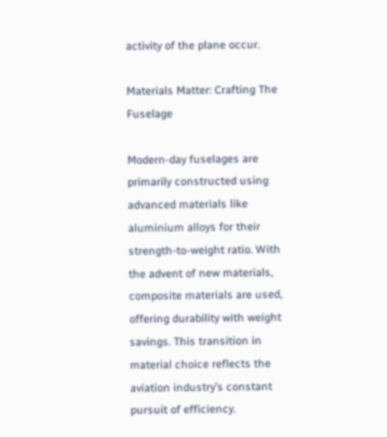activity of the plane occur.

Materials Matter: Crafting The Fuselage

Modern-day fuselages are primarily constructed using advanced materials like aluminium alloys for their strength-to-weight ratio. With the advent of new materials, composite materials are used, offering durability with weight savings. This transition in material choice reflects the aviation industry’s constant pursuit of efficiency.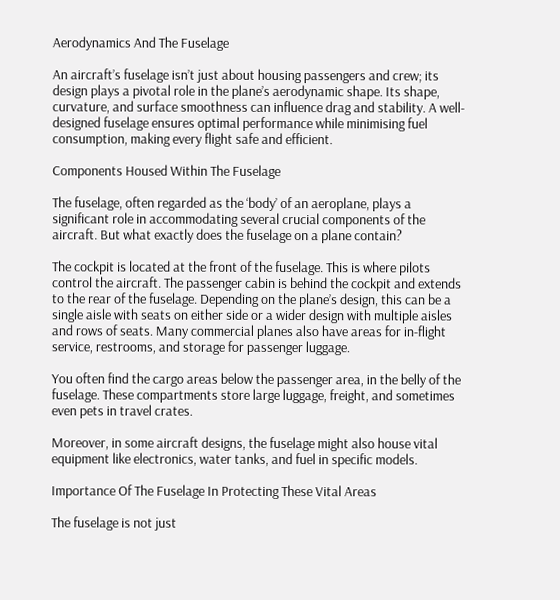Aerodynamics And The Fuselage

An aircraft’s fuselage isn’t just about housing passengers and crew; its design plays a pivotal role in the plane’s aerodynamic shape. Its shape, curvature, and surface smoothness can influence drag and stability. A well-designed fuselage ensures optimal performance while minimising fuel consumption, making every flight safe and efficient.

Components Housed Within The Fuselage

The fuselage, often regarded as the ‘body’ of an aeroplane, plays a significant role in accommodating several crucial components of the aircraft. But what exactly does the fuselage on a plane contain?

The cockpit is located at the front of the fuselage. This is where pilots control the aircraft. The passenger cabin is behind the cockpit and extends to the rear of the fuselage. Depending on the plane’s design, this can be a single aisle with seats on either side or a wider design with multiple aisles and rows of seats. Many commercial planes also have areas for in-flight service, restrooms, and storage for passenger luggage.

You often find the cargo areas below the passenger area, in the belly of the fuselage. These compartments store large luggage, freight, and sometimes even pets in travel crates.

Moreover, in some aircraft designs, the fuselage might also house vital equipment like electronics, water tanks, and fuel in specific models.

Importance Of The Fuselage In Protecting These Vital Areas

The fuselage is not just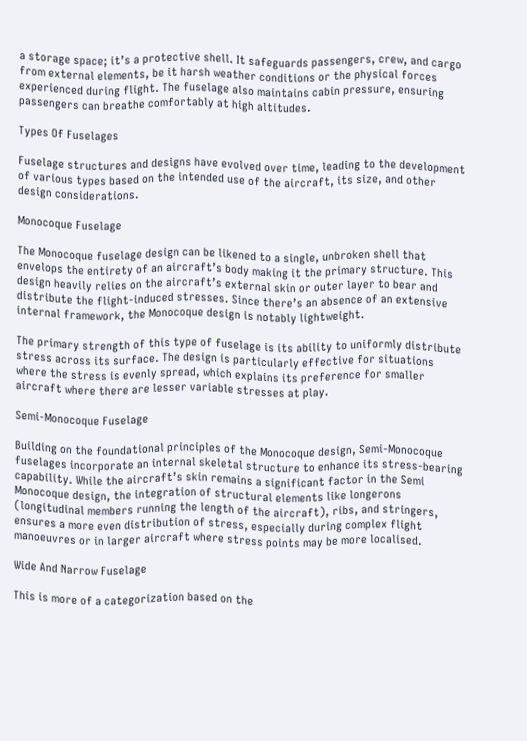a storage space; it’s a protective shell. It safeguards passengers, crew, and cargo from external elements, be it harsh weather conditions or the physical forces experienced during flight. The fuselage also maintains cabin pressure, ensuring passengers can breathe comfortably at high altitudes.

Types Of Fuselages

Fuselage structures and designs have evolved over time, leading to the development of various types based on the intended use of the aircraft, its size, and other design considerations.

Monocoque Fuselage

The Monocoque fuselage design can be likened to a single, unbroken shell that envelops the entirety of an aircraft’s body making it the primary structure. This design heavily relies on the aircraft’s external skin or outer layer to bear and distribute the flight-induced stresses. Since there’s an absence of an extensive internal framework, the Monocoque design is notably lightweight.

The primary strength of this type of fuselage is its ability to uniformly distribute stress across its surface. The design is particularly effective for situations where the stress is evenly spread, which explains its preference for smaller aircraft where there are lesser variable stresses at play.

Semi-Monocoque Fuselage

Building on the foundational principles of the Monocoque design, Semi-Monocoque fuselages incorporate an internal skeletal structure to enhance its stress-bearing capability. While the aircraft’s skin remains a significant factor in the Semi Monocoque design, the integration of structural elements like longerons (longitudinal members running the length of the aircraft), ribs, and stringers, ensures a more even distribution of stress, especially during complex flight manoeuvres or in larger aircraft where stress points may be more localised.

Wide And Narrow Fuselage

This is more of a categorization based on the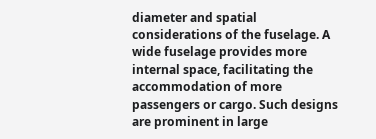diameter and spatial considerations of the fuselage. A wide fuselage provides more internal space, facilitating the accommodation of more passengers or cargo. Such designs are prominent in large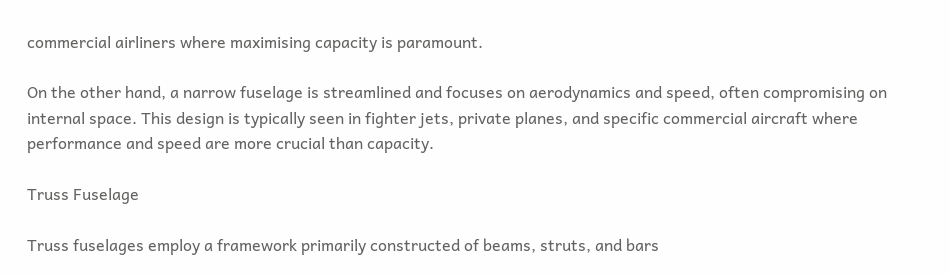commercial airliners where maximising capacity is paramount.

On the other hand, a narrow fuselage is streamlined and focuses on aerodynamics and speed, often compromising on internal space. This design is typically seen in fighter jets, private planes, and specific commercial aircraft where performance and speed are more crucial than capacity.

Truss Fuselage

Truss fuselages employ a framework primarily constructed of beams, struts, and bars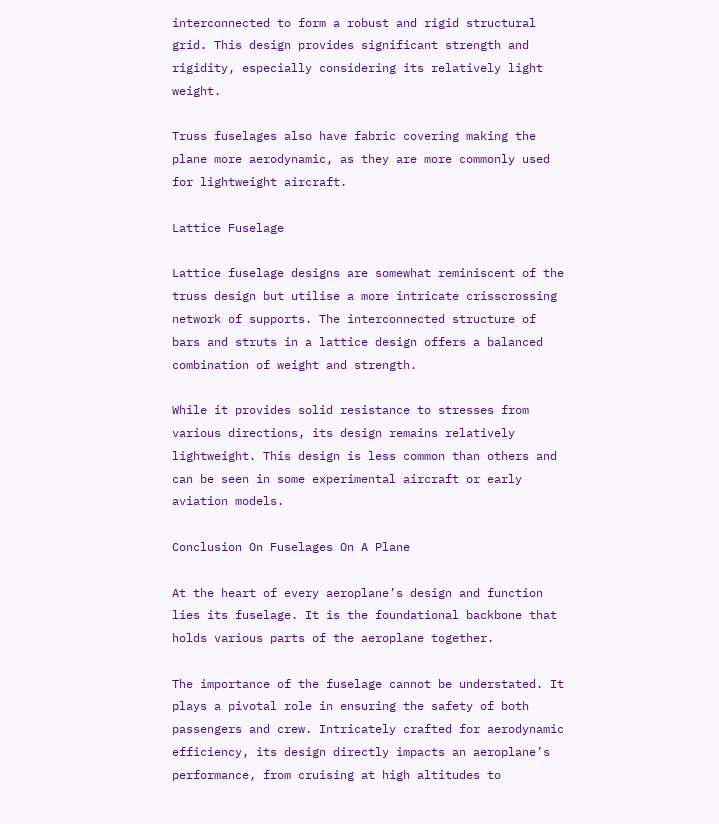interconnected to form a robust and rigid structural grid. This design provides significant strength and rigidity, especially considering its relatively light weight.

Truss fuselages also have fabric covering making the plane more aerodynamic, as they are more commonly used for lightweight aircraft.

Lattice Fuselage

Lattice fuselage designs are somewhat reminiscent of the truss design but utilise a more intricate crisscrossing network of supports. The interconnected structure of bars and struts in a lattice design offers a balanced combination of weight and strength.

While it provides solid resistance to stresses from various directions, its design remains relatively lightweight. This design is less common than others and can be seen in some experimental aircraft or early aviation models.

Conclusion On Fuselages On A Plane

At the heart of every aeroplane’s design and function lies its fuselage. It is the foundational backbone that holds various parts of the aeroplane together.

The importance of the fuselage cannot be understated. It plays a pivotal role in ensuring the safety of both passengers and crew. Intricately crafted for aerodynamic efficiency, its design directly impacts an aeroplane’s performance, from cruising at high altitudes to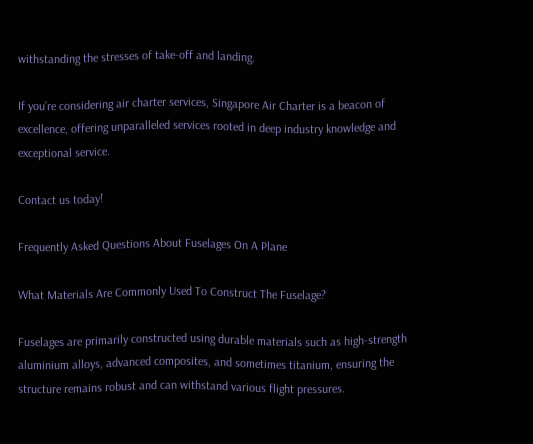withstanding the stresses of take-off and landing.

If you’re considering air charter services, Singapore Air Charter is a beacon of excellence, offering unparalleled services rooted in deep industry knowledge and exceptional service.

Contact us today!

Frequently Asked Questions About Fuselages On A Plane

What Materials Are Commonly Used To Construct The Fuselage?

Fuselages are primarily constructed using durable materials such as high-strength aluminium alloys, advanced composites, and sometimes titanium, ensuring the structure remains robust and can withstand various flight pressures.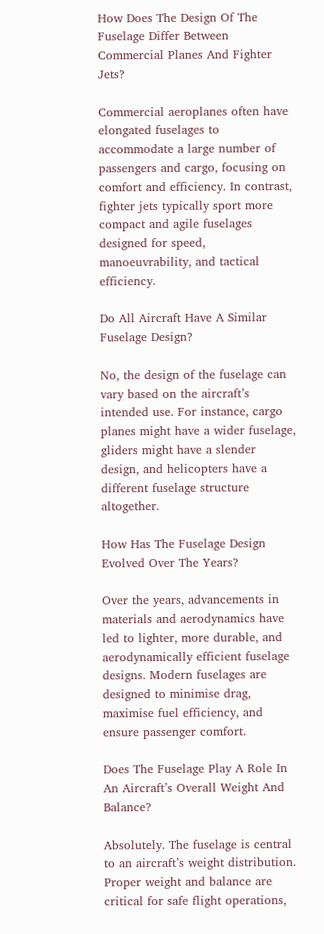How Does The Design Of The Fuselage Differ Between Commercial Planes And Fighter Jets?

Commercial aeroplanes often have elongated fuselages to accommodate a large number of passengers and cargo, focusing on comfort and efficiency. In contrast, fighter jets typically sport more compact and agile fuselages designed for speed, manoeuvrability, and tactical efficiency.

Do All Aircraft Have A Similar Fuselage Design?

No, the design of the fuselage can vary based on the aircraft’s intended use. For instance, cargo planes might have a wider fuselage, gliders might have a slender design, and helicopters have a different fuselage structure altogether.

How Has The Fuselage Design Evolved Over The Years?

Over the years, advancements in materials and aerodynamics have led to lighter, more durable, and aerodynamically efficient fuselage designs. Modern fuselages are designed to minimise drag, maximise fuel efficiency, and ensure passenger comfort.

Does The Fuselage Play A Role In An Aircraft’s Overall Weight And Balance?

Absolutely. The fuselage is central to an aircraft’s weight distribution. Proper weight and balance are critical for safe flight operations,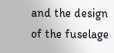and the design of the fuselage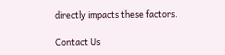directly impacts these factors.

Contact Us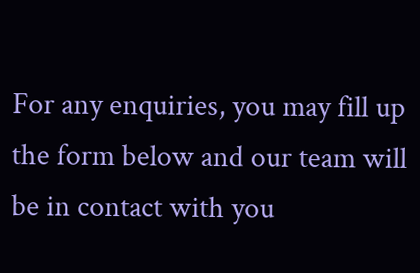For any enquiries, you may fill up the form below and our team will be in contact with you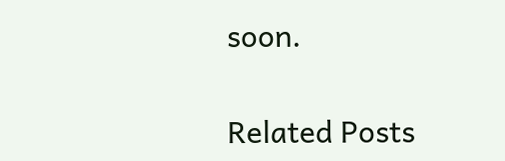soon.

Related Posts